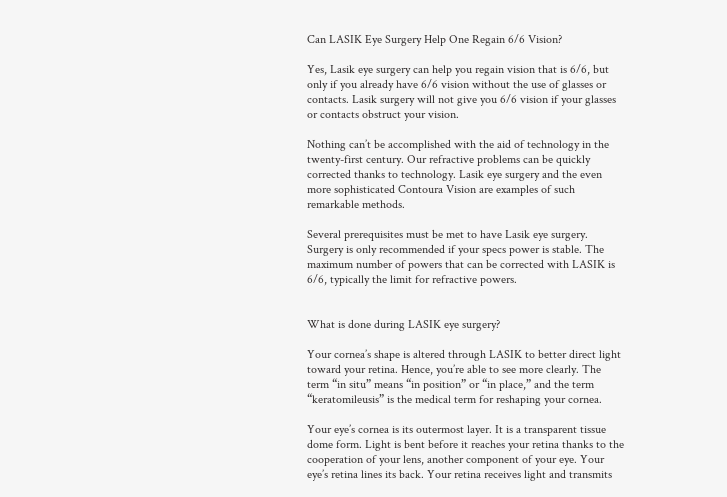Can LASIK Eye Surgery Help One Regain 6/6 Vision?

Yes, Lasik eye surgery can help you regain vision that is 6/6, but only if you already have 6/6 vision without the use of glasses or contacts. Lasik surgery will not give you 6/6 vision if your glasses or contacts obstruct your vision.

Nothing can’t be accomplished with the aid of technology in the twenty-first century. Our refractive problems can be quickly corrected thanks to technology. Lasik eye surgery and the even more sophisticated Contoura Vision are examples of such remarkable methods.

Several prerequisites must be met to have Lasik eye surgery. Surgery is only recommended if your specs power is stable. The maximum number of powers that can be corrected with LASIK is 6/6, typically the limit for refractive powers.


What is done during LASIK eye surgery?

Your cornea’s shape is altered through LASIK to better direct light toward your retina. Hence, you’re able to see more clearly. The term “in situ” means “in position” or “in place,” and the term “keratomileusis” is the medical term for reshaping your cornea.

Your eye’s cornea is its outermost layer. It is a transparent tissue dome form. Light is bent before it reaches your retina thanks to the cooperation of your lens, another component of your eye. Your eye’s retina lines its back. Your retina receives light and transmits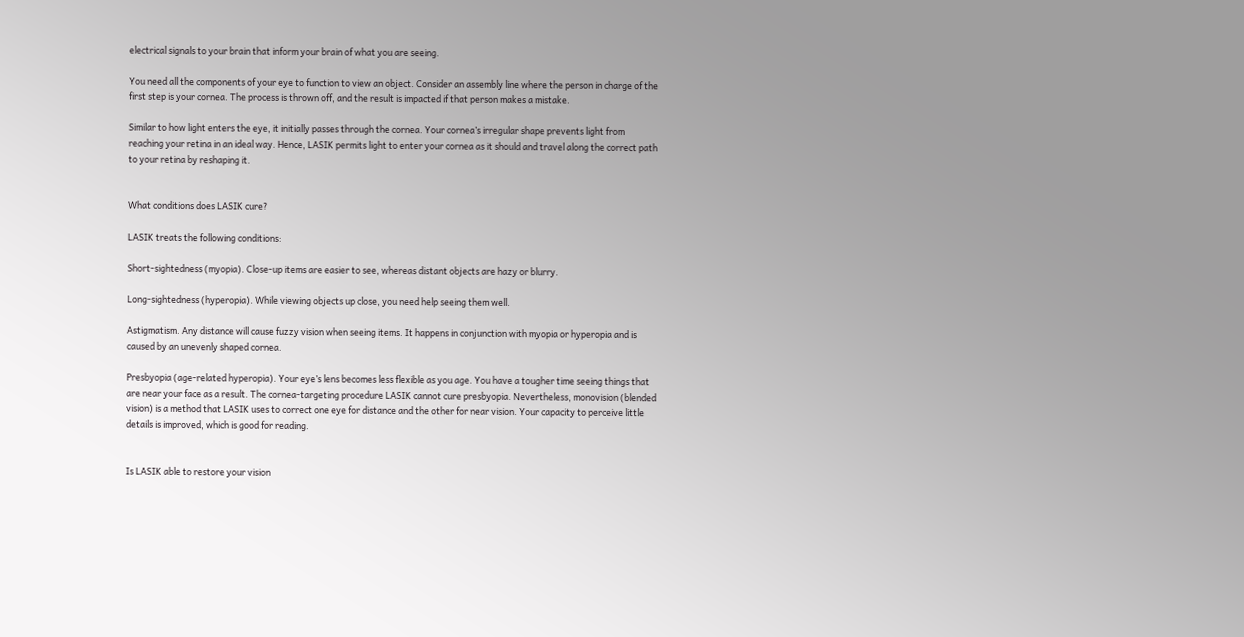electrical signals to your brain that inform your brain of what you are seeing.

You need all the components of your eye to function to view an object. Consider an assembly line where the person in charge of the first step is your cornea. The process is thrown off, and the result is impacted if that person makes a mistake.

Similar to how light enters the eye, it initially passes through the cornea. Your cornea’s irregular shape prevents light from reaching your retina in an ideal way. Hence, LASIK permits light to enter your cornea as it should and travel along the correct path to your retina by reshaping it.


What conditions does LASIK cure?

LASIK treats the following conditions:

Short-sightedness (myopia). Close-up items are easier to see, whereas distant objects are hazy or blurry.

Long-sightedness (hyperopia). While viewing objects up close, you need help seeing them well.

Astigmatism. Any distance will cause fuzzy vision when seeing items. It happens in conjunction with myopia or hyperopia and is caused by an unevenly shaped cornea.

Presbyopia (age-related hyperopia). Your eye’s lens becomes less flexible as you age. You have a tougher time seeing things that are near your face as a result. The cornea-targeting procedure LASIK cannot cure presbyopia. Nevertheless, monovision (blended vision) is a method that LASIK uses to correct one eye for distance and the other for near vision. Your capacity to perceive little details is improved, which is good for reading.


Is LASIK able to restore your vision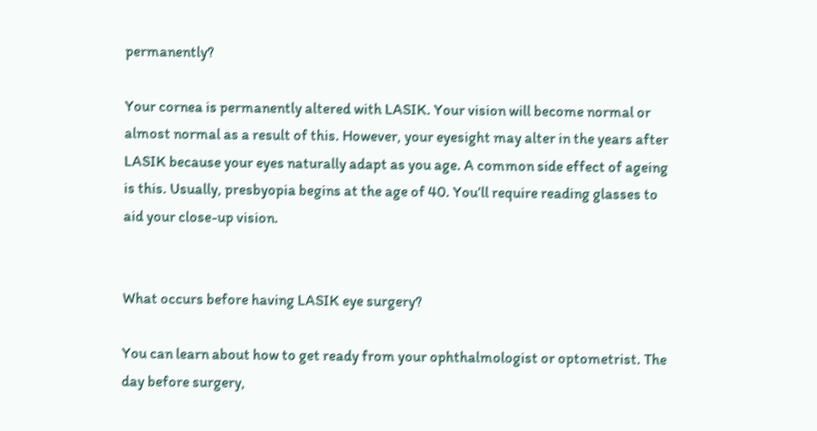permanently?

Your cornea is permanently altered with LASIK. Your vision will become normal or almost normal as a result of this. However, your eyesight may alter in the years after LASIK because your eyes naturally adapt as you age. A common side effect of ageing is this. Usually, presbyopia begins at the age of 40. You’ll require reading glasses to aid your close-up vision.


What occurs before having LASIK eye surgery?

You can learn about how to get ready from your ophthalmologist or optometrist. The day before surgery,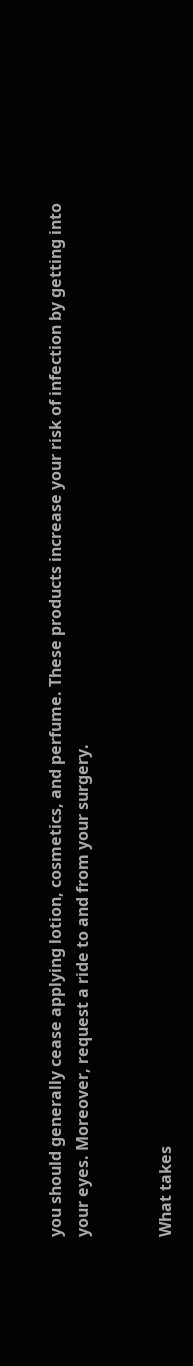you should generally cease applying lotion, cosmetics, and perfume. These products increase your risk of infection by getting into your eyes. Moreover, request a ride to and from your surgery.


What takes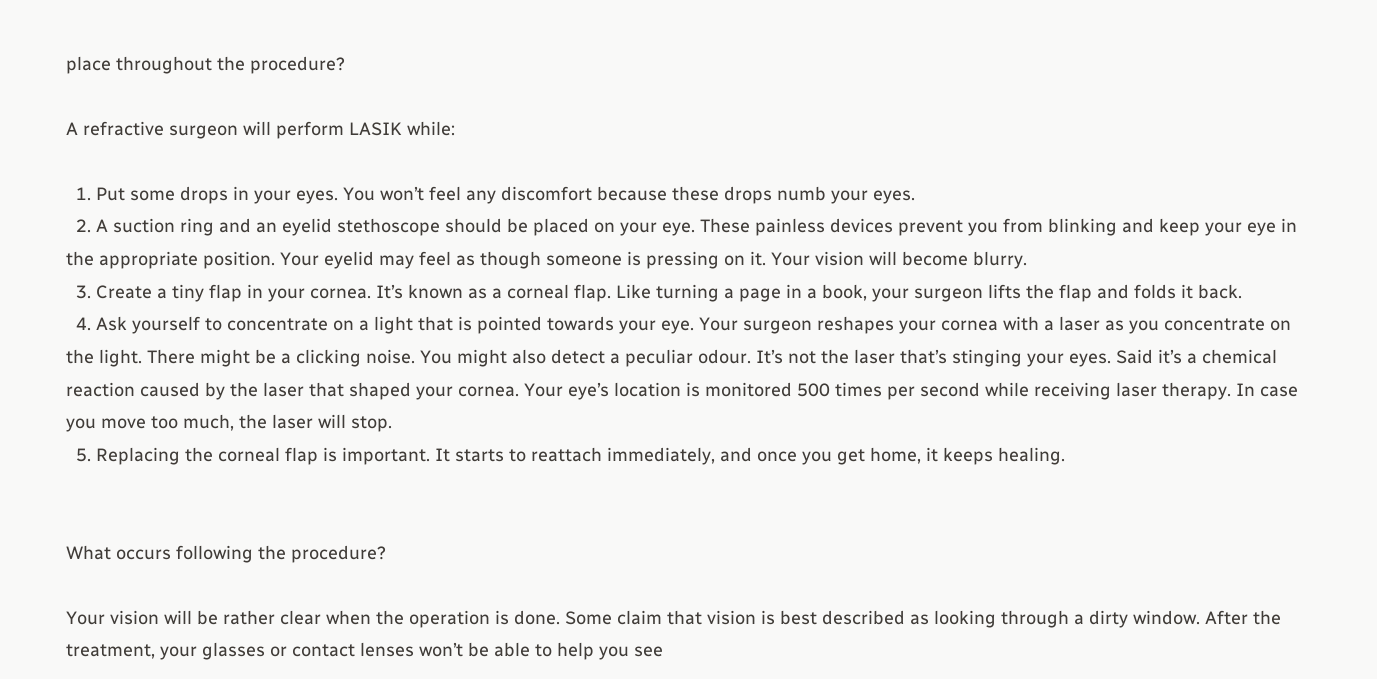place throughout the procedure?

A refractive surgeon will perform LASIK while:

  1. Put some drops in your eyes. You won’t feel any discomfort because these drops numb your eyes.
  2. A suction ring and an eyelid stethoscope should be placed on your eye. These painless devices prevent you from blinking and keep your eye in the appropriate position. Your eyelid may feel as though someone is pressing on it. Your vision will become blurry.
  3. Create a tiny flap in your cornea. It’s known as a corneal flap. Like turning a page in a book, your surgeon lifts the flap and folds it back.
  4. Ask yourself to concentrate on a light that is pointed towards your eye. Your surgeon reshapes your cornea with a laser as you concentrate on the light. There might be a clicking noise. You might also detect a peculiar odour. It’s not the laser that’s stinging your eyes. Said it’s a chemical reaction caused by the laser that shaped your cornea. Your eye’s location is monitored 500 times per second while receiving laser therapy. In case you move too much, the laser will stop.
  5. Replacing the corneal flap is important. It starts to reattach immediately, and once you get home, it keeps healing.


What occurs following the procedure?

Your vision will be rather clear when the operation is done. Some claim that vision is best described as looking through a dirty window. After the treatment, your glasses or contact lenses won’t be able to help you see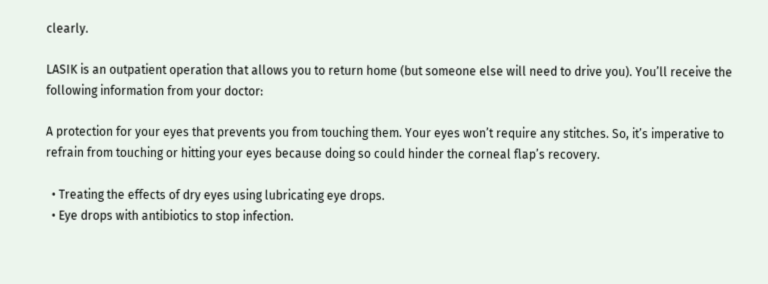clearly.

LASIK is an outpatient operation that allows you to return home (but someone else will need to drive you). You’ll receive the following information from your doctor:

A protection for your eyes that prevents you from touching them. Your eyes won’t require any stitches. So, it’s imperative to refrain from touching or hitting your eyes because doing so could hinder the corneal flap’s recovery.

  • Treating the effects of dry eyes using lubricating eye drops.
  • Eye drops with antibiotics to stop infection.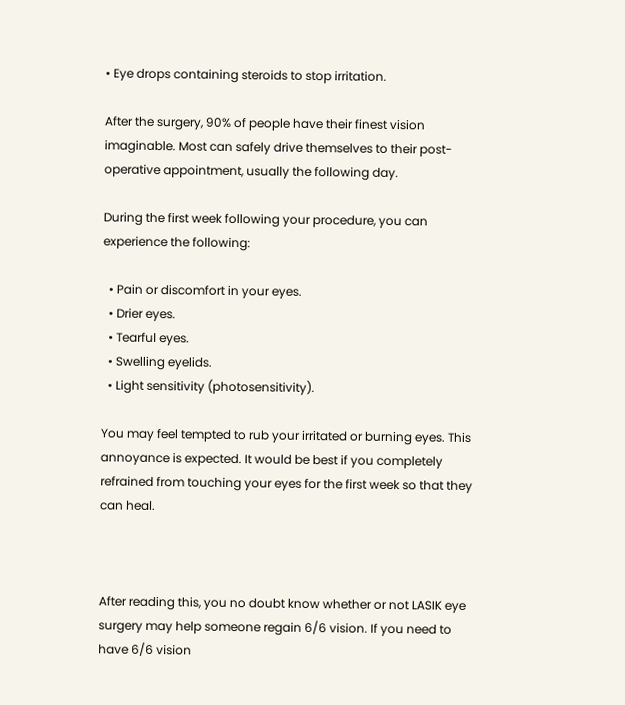• Eye drops containing steroids to stop irritation.

After the surgery, 90% of people have their finest vision imaginable. Most can safely drive themselves to their post-operative appointment, usually the following day.

During the first week following your procedure, you can experience the following:

  • Pain or discomfort in your eyes.
  • Drier eyes.
  • Tearful eyes.
  • Swelling eyelids.
  • Light sensitivity (photosensitivity).

You may feel tempted to rub your irritated or burning eyes. This annoyance is expected. It would be best if you completely refrained from touching your eyes for the first week so that they can heal.



After reading this, you no doubt know whether or not LASIK eye surgery may help someone regain 6/6 vision. If you need to have 6/6 vision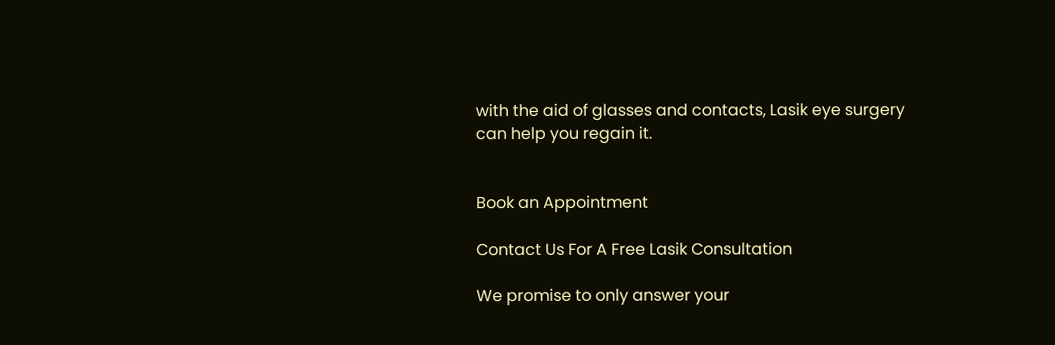with the aid of glasses and contacts, Lasik eye surgery can help you regain it.


Book an Appointment

Contact Us For A Free Lasik Consultation

We promise to only answer your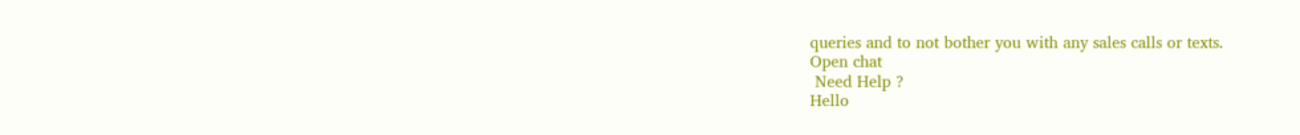queries and to not bother you with any sales calls or texts.
Open chat
 Need Help ?
Hello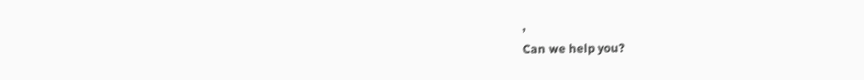,
Can we help you?